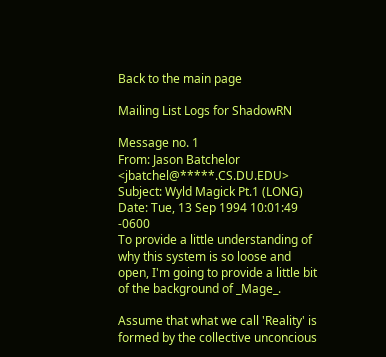Back to the main page

Mailing List Logs for ShadowRN

Message no. 1
From: Jason Batchelor <jbatchel@*****.CS.DU.EDU>
Subject: Wyld Magick Pt.1 (LONG)
Date: Tue, 13 Sep 1994 10:01:49 -0600
To provide a little understanding of why this system is so loose and
open, I'm going to provide a little bit of the background of _Mage_.

Assume that what we call 'Reality' is formed by the collective unconcious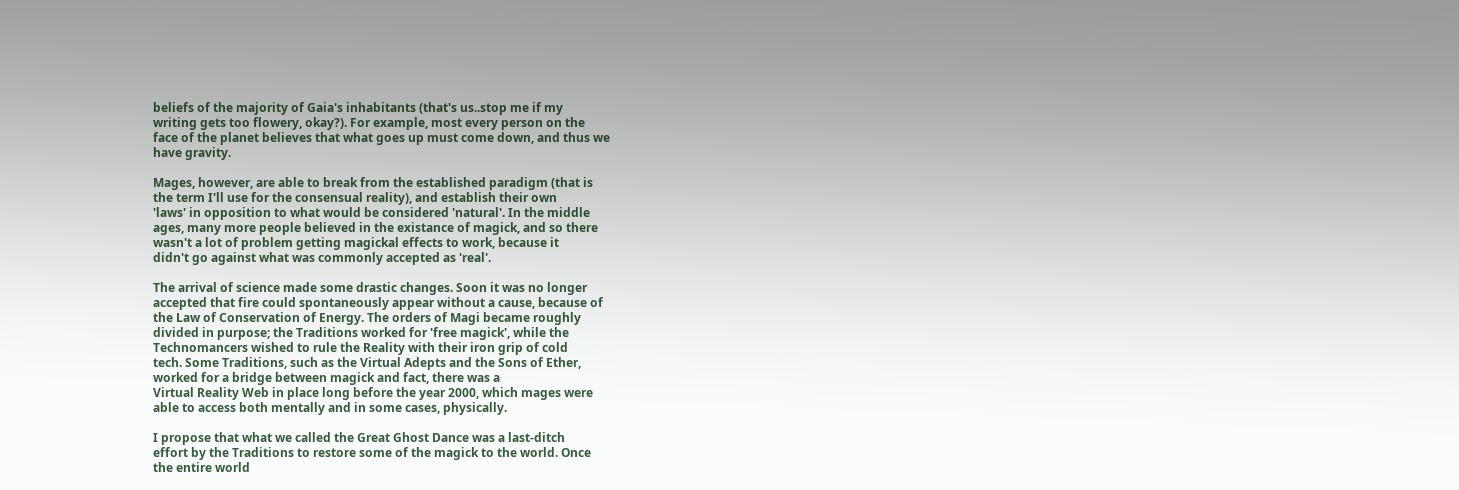beliefs of the majority of Gaia's inhabitants (that's us..stop me if my
writing gets too flowery, okay?). For example, most every person on the
face of the planet believes that what goes up must come down, and thus we
have gravity.

Mages, however, are able to break from the established paradigm (that is
the term I'll use for the consensual reality), and establish their own
'laws' in opposition to what would be considered 'natural'. In the middle
ages, many more people believed in the existance of magick, and so there
wasn't a lot of problem getting magickal effects to work, because it
didn't go against what was commonly accepted as 'real'.

The arrival of science made some drastic changes. Soon it was no longer
accepted that fire could spontaneously appear without a cause, because of
the Law of Conservation of Energy. The orders of Magi became roughly
divided in purpose; the Traditions worked for 'free magick', while the
Technomancers wished to rule the Reality with their iron grip of cold
tech. Some Traditions, such as the Virtual Adepts and the Sons of Ether,
worked for a bridge between magick and fact, there was a
Virtual Reality Web in place long before the year 2000, which mages were
able to access both mentally and in some cases, physically.

I propose that what we called the Great Ghost Dance was a last-ditch
effort by the Traditions to restore some of the magick to the world. Once
the entire world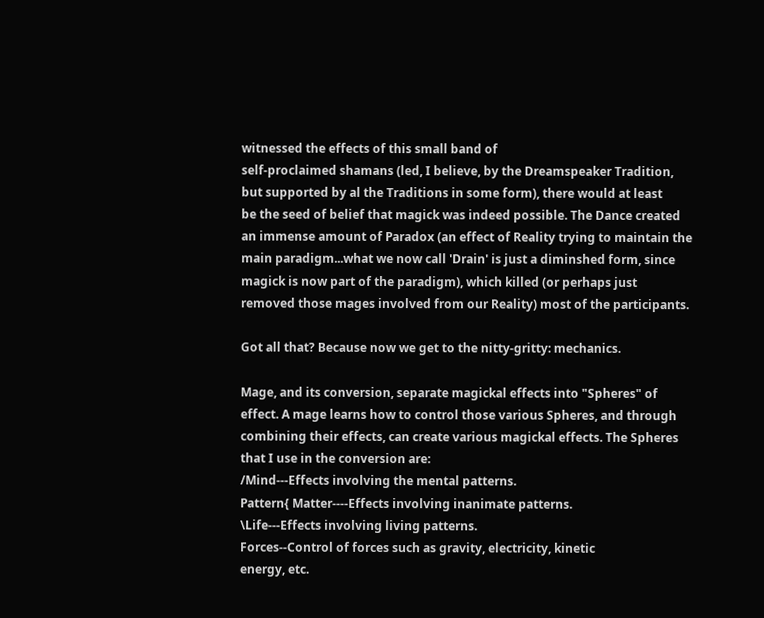witnessed the effects of this small band of
self-proclaimed shamans (led, I believe, by the Dreamspeaker Tradition,
but supported by al the Traditions in some form), there would at least
be the seed of belief that magick was indeed possible. The Dance created
an immense amount of Paradox (an effect of Reality trying to maintain the
main paradigm...what we now call 'Drain' is just a diminshed form, since
magick is now part of the paradigm), which killed (or perhaps just
removed those mages involved from our Reality) most of the participants.

Got all that? Because now we get to the nitty-gritty: mechanics.

Mage, and its conversion, separate magickal effects into "Spheres" of
effect. A mage learns how to control those various Spheres, and through
combining their effects, can create various magickal effects. The Spheres
that I use in the conversion are:
/Mind---Effects involving the mental patterns.
Pattern{ Matter----Effects involving inanimate patterns.
\Life---Effects involving living patterns.
Forces--Control of forces such as gravity, electricity, kinetic
energy, etc.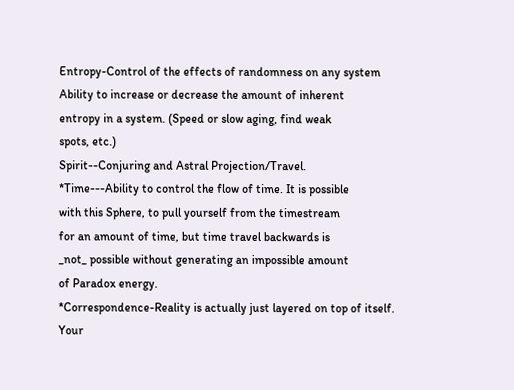Entropy-Control of the effects of randomness on any system
Ability to increase or decrease the amount of inherent
entropy in a system. (Speed or slow aging, find weak
spots, etc.)
Spirit--Conjuring and Astral Projection/Travel.
*Time---Ability to control the flow of time. It is possible
with this Sphere, to pull yourself from the timestream
for an amount of time, but time travel backwards is
_not_ possible without generating an impossible amount
of Paradox energy.
*Correspondence-Reality is actually just layered on top of itself.
Your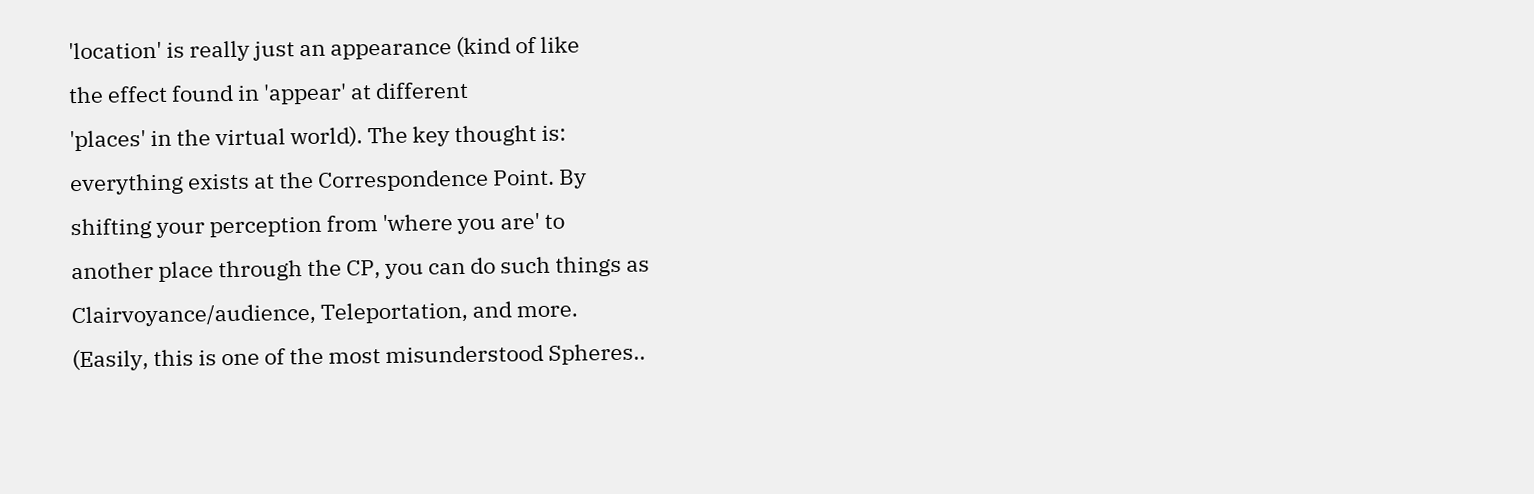'location' is really just an appearance (kind of like
the effect found in 'appear' at different
'places' in the virtual world). The key thought is:
everything exists at the Correspondence Point. By
shifting your perception from 'where you are' to
another place through the CP, you can do such things as
Clairvoyance/audience, Teleportation, and more.
(Easily, this is one of the most misunderstood Spheres..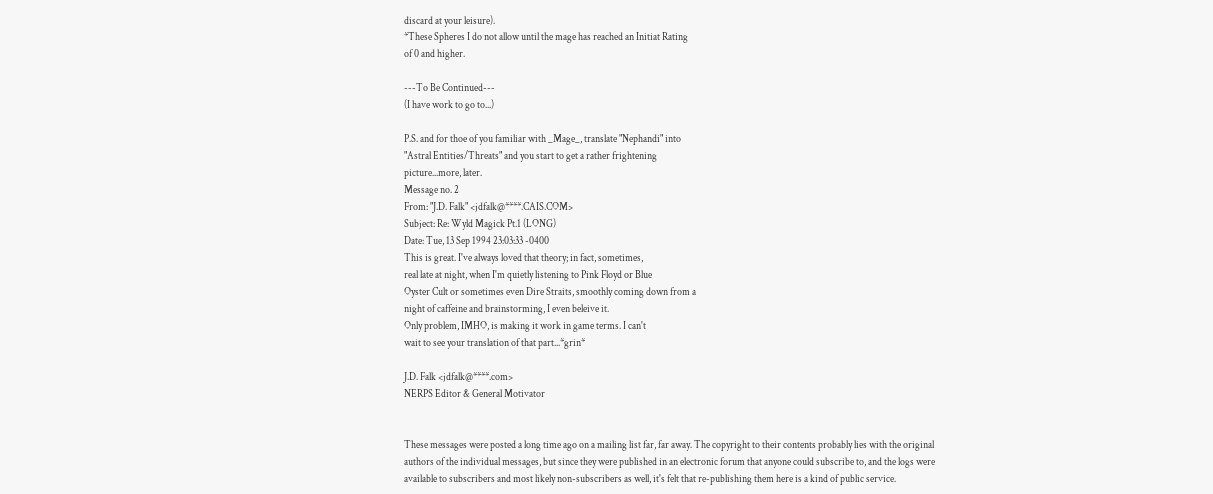discard at your leisure).
*These Spheres I do not allow until the mage has reached an Initiat Rating
of 0 and higher.

---To Be Continued---
(I have work to go to...)

P.S. and for thoe of you familiar with _Mage_, translate "Nephandi" into
"Astral Entities/Threats" and you start to get a rather frightening
picture...more, later.
Message no. 2
From: "J.D. Falk" <jdfalk@****.CAIS.COM>
Subject: Re: Wyld Magick Pt.1 (LONG)
Date: Tue, 13 Sep 1994 23:03:33 -0400
This is great. I've always loved that theory; in fact, sometimes,
real late at night, when I'm quietly listening to Pink Floyd or Blue
Oyster Cult or sometimes even Dire Straits, smoothly coming down from a
night of caffeine and brainstorming, I even beleive it.
Only problem, IMHO, is making it work in game terms. I can't
wait to see your translation of that part...*grin*

J.D. Falk <jdfalk@****.com>
NERPS Editor & General Motivator


These messages were posted a long time ago on a mailing list far, far away. The copyright to their contents probably lies with the original authors of the individual messages, but since they were published in an electronic forum that anyone could subscribe to, and the logs were available to subscribers and most likely non-subscribers as well, it's felt that re-publishing them here is a kind of public service.